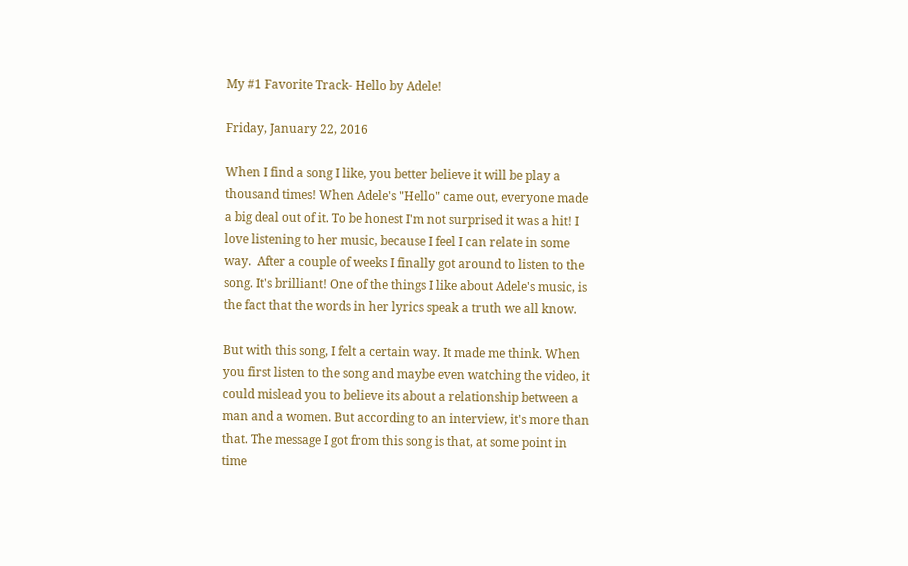My #1 Favorite Track- Hello by Adele!

Friday, January 22, 2016

When I find a song I like, you better believe it will be play a thousand times! When Adele's "Hello" came out, everyone made a big deal out of it. To be honest I'm not surprised it was a hit! I love listening to her music, because I feel I can relate in some way.  After a couple of weeks I finally got around to listen to the song. It's brilliant! One of the things I like about Adele's music, is the fact that the words in her lyrics speak a truth we all know.

But with this song, I felt a certain way. It made me think. When you first listen to the song and maybe even watching the video, it could mislead you to believe its about a relationship between a man and a women. But according to an interview, it's more than that. The message I got from this song is that, at some point in time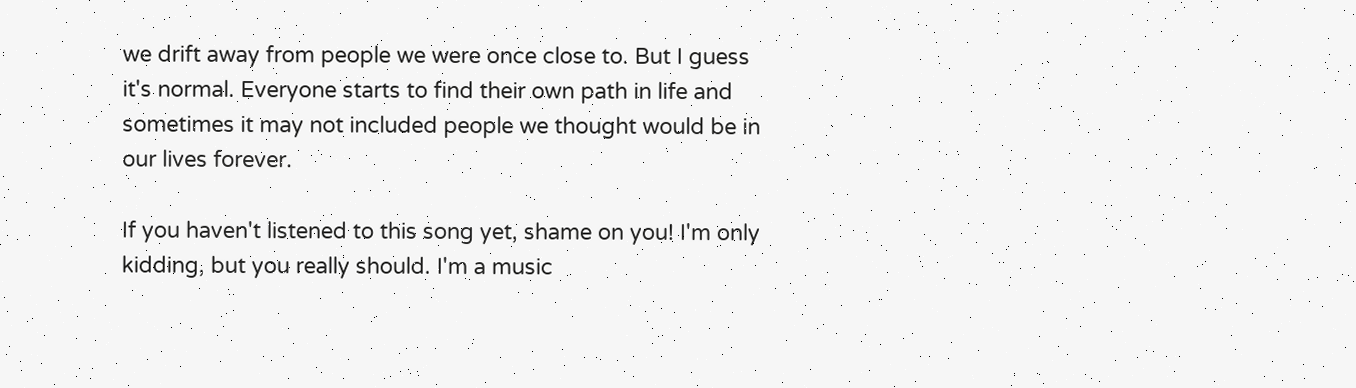we drift away from people we were once close to. But I guess it's normal. Everyone starts to find their own path in life and sometimes it may not included people we thought would be in our lives forever.

If you haven't listened to this song yet, shame on you! I'm only kidding, but you really should. I'm a music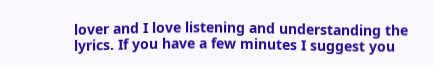lover and I love listening and understanding the lyrics. If you have a few minutes I suggest you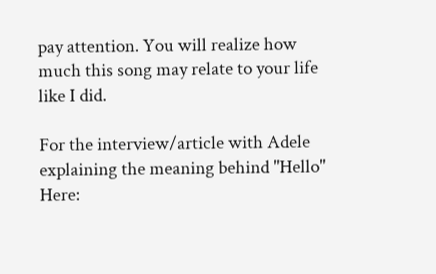pay attention. You will realize how much this song may relate to your life like I did.

For the interview/article with Adele explaining the meaning behind "Hello" Here: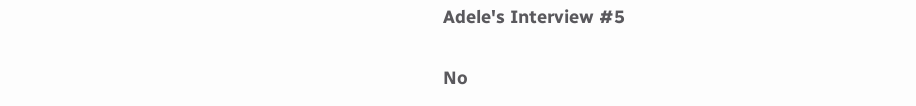Adele's Interview #5

No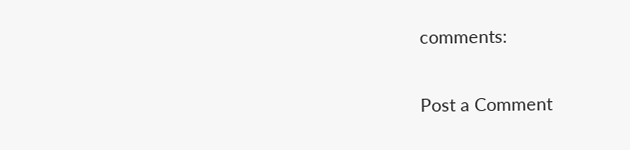comments:

Post a Comment